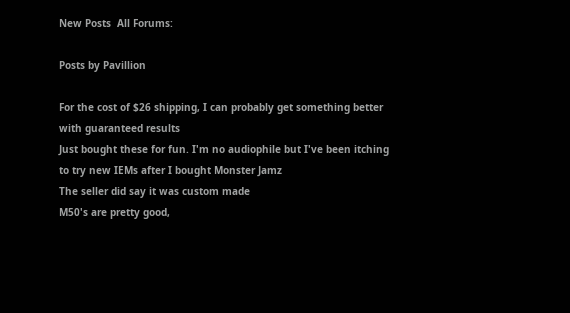New Posts  All Forums:

Posts by Pavillion

For the cost of $26 shipping, I can probably get something better with guaranteed results
Just bought these for fun. I'm no audiophile but I've been itching to try new IEMs after I bought Monster Jamz
The seller did say it was custom made
M50's are pretty good,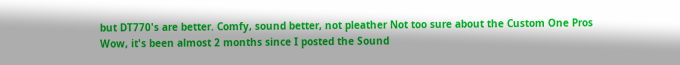but DT770's are better. Comfy, sound better, not pleather Not too sure about the Custom One Pros
Wow, it's been almost 2 months since I posted the Sound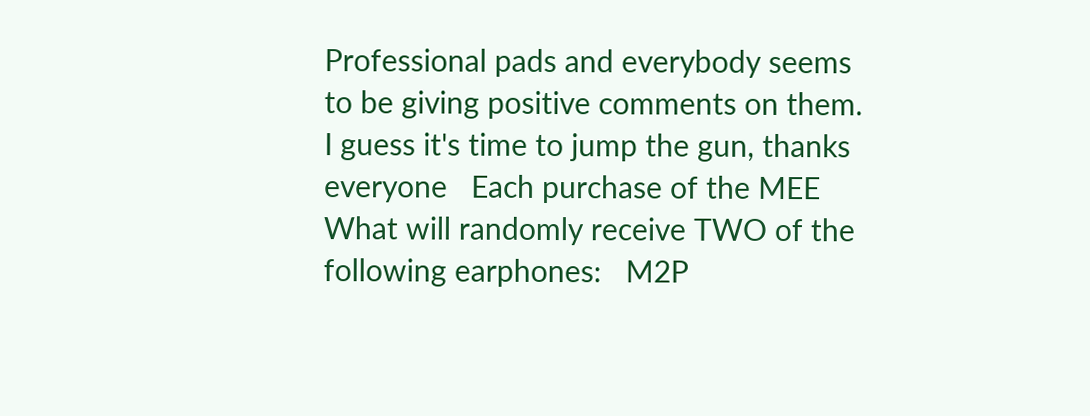Professional pads and everybody seems to be giving positive comments on them. I guess it's time to jump the gun, thanks everyone   Each purchase of the MEE What will randomly receive TWO of the following earphones:   M2P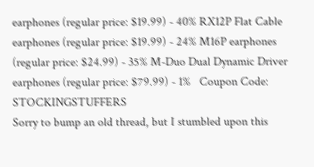earphones (regular price: $19.99) - 40% RX12P Flat Cable earphones (regular price: $19.99) - 24% M16P earphones (regular price: $24.99) - 35% M-Duo Dual Dynamic Driver earphones (regular price: $79.99) - 1%   Coupon Code: STOCKINGSTUFFERS
Sorry to bump an old thread, but I stumbled upon this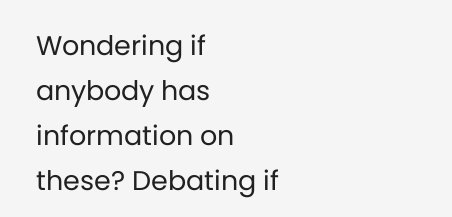Wondering if anybody has information on these? Debating if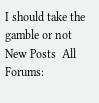I should take the gamble or not
New Posts  All Forums: